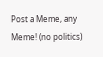Post a Meme, any Meme! (no politics)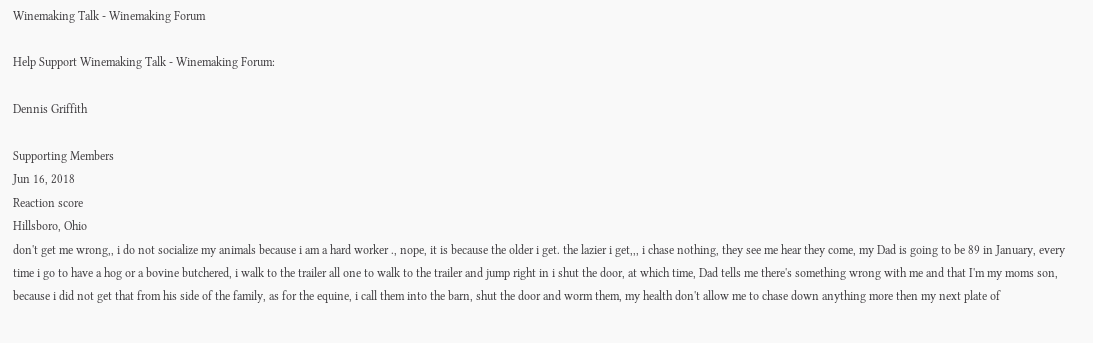Winemaking Talk - Winemaking Forum

Help Support Winemaking Talk - Winemaking Forum:

Dennis Griffith

Supporting Members
Jun 16, 2018
Reaction score
Hillsboro, Ohio
don't get me wrong,, i do not socialize my animals because i am a hard worker ., nope, it is because the older i get. the lazier i get,,, i chase nothing, they see me hear they come, my Dad is going to be 89 in January, every time i go to have a hog or a bovine butchered, i walk to the trailer all one to walk to the trailer and jump right in i shut the door, at which time, Dad tells me there's something wrong with me and that I'm my moms son, because i did not get that from his side of the family, as for the equine, i call them into the barn, shut the door and worm them, my health don't allow me to chase down anything more then my next plate of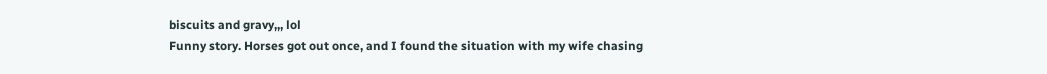biscuits and gravy,,, lol
Funny story. Horses got out once, and I found the situation with my wife chasing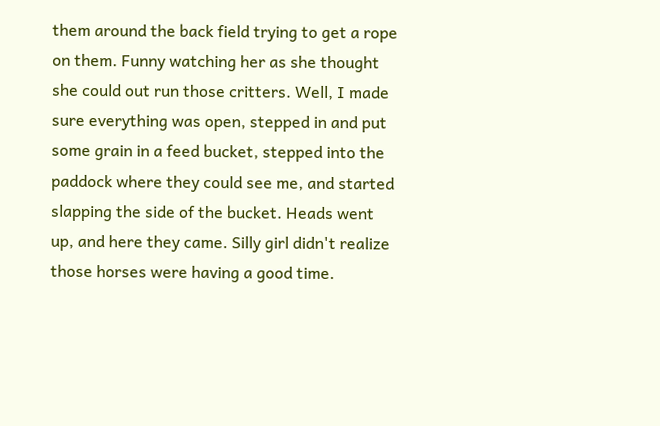them around the back field trying to get a rope on them. Funny watching her as she thought she could out run those critters. Well, I made sure everything was open, stepped in and put some grain in a feed bucket, stepped into the paddock where they could see me, and started slapping the side of the bucket. Heads went up, and here they came. Silly girl didn't realize those horses were having a good time.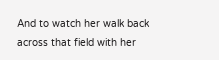And to watch her walk back across that field with her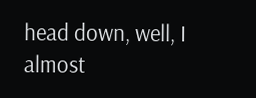head down, well, I almost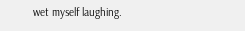wet myself laughing.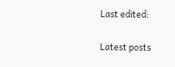Last edited:

Latest posts